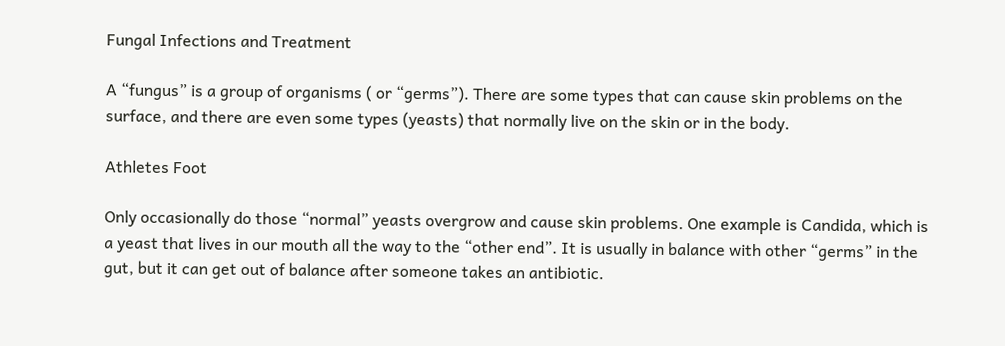Fungal Infections and Treatment

A “fungus” is a group of organisms ( or “germs”). There are some types that can cause skin problems on the surface, and there are even some types (yeasts) that normally live on the skin or in the body.

Athletes Foot

Only occasionally do those “normal” yeasts overgrow and cause skin problems. One example is Candida, which is a yeast that lives in our mouth all the way to the “other end”. It is usually in balance with other “germs” in the gut, but it can get out of balance after someone takes an antibiotic.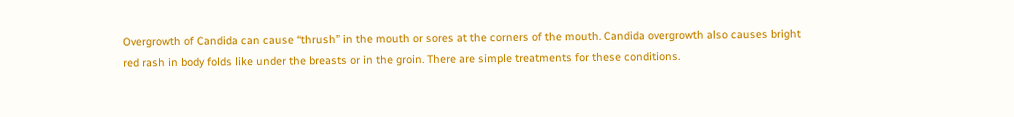Overgrowth of Candida can cause “thrush” in the mouth or sores at the corners of the mouth. Candida overgrowth also causes bright red rash in body folds like under the breasts or in the groin. There are simple treatments for these conditions.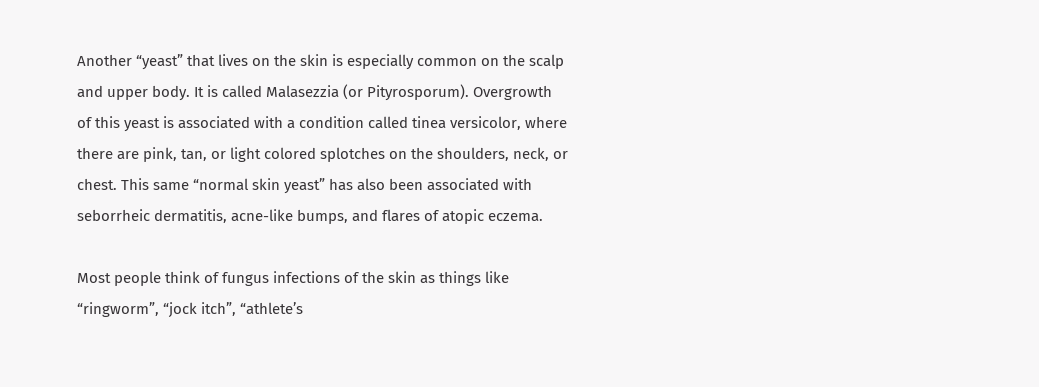Another “yeast” that lives on the skin is especially common on the scalp and upper body. It is called Malasezzia (or Pityrosporum). Overgrowth of this yeast is associated with a condition called tinea versicolor, where there are pink, tan, or light colored splotches on the shoulders, neck, or chest. This same “normal skin yeast” has also been associated with seborrheic dermatitis, acne-like bumps, and flares of atopic eczema.

Most people think of fungus infections of the skin as things like “ringworm”, “jock itch”, “athlete’s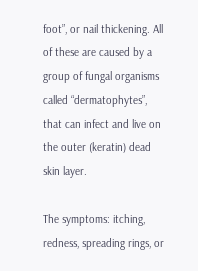foot”, or nail thickening. All of these are caused by a group of fungal organisms called “dermatophytes”, that can infect and live on the outer (keratin) dead skin layer.

The symptoms: itching, redness, spreading rings, or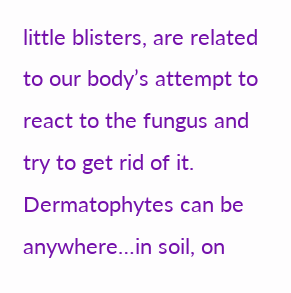little blisters, are related to our body’s attempt to react to the fungus and try to get rid of it. Dermatophytes can be anywhere…in soil, on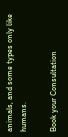animals, and some types only like humans.

Book your Consultation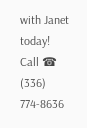with Janet today! Call ☎ (336) 774-8636